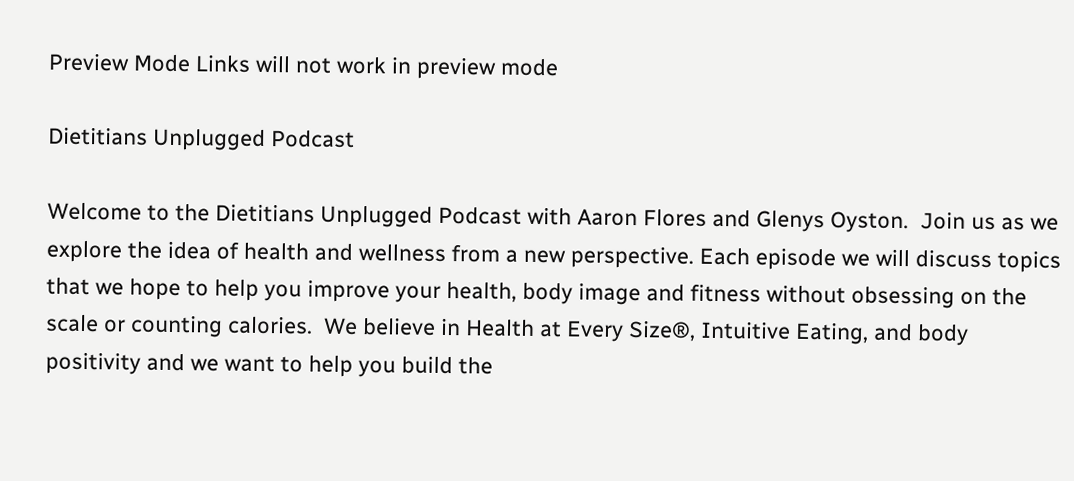Preview Mode Links will not work in preview mode

Dietitians Unplugged Podcast

Welcome to the Dietitians Unplugged Podcast with Aaron Flores and Glenys Oyston.  Join us as we explore the idea of health and wellness from a new perspective. Each episode we will discuss topics that we hope to help you improve your health, body image and fitness without obsessing on the scale or counting calories.  We believe in Health at Every Size®, Intuitive Eating, and body positivity and we want to help you build the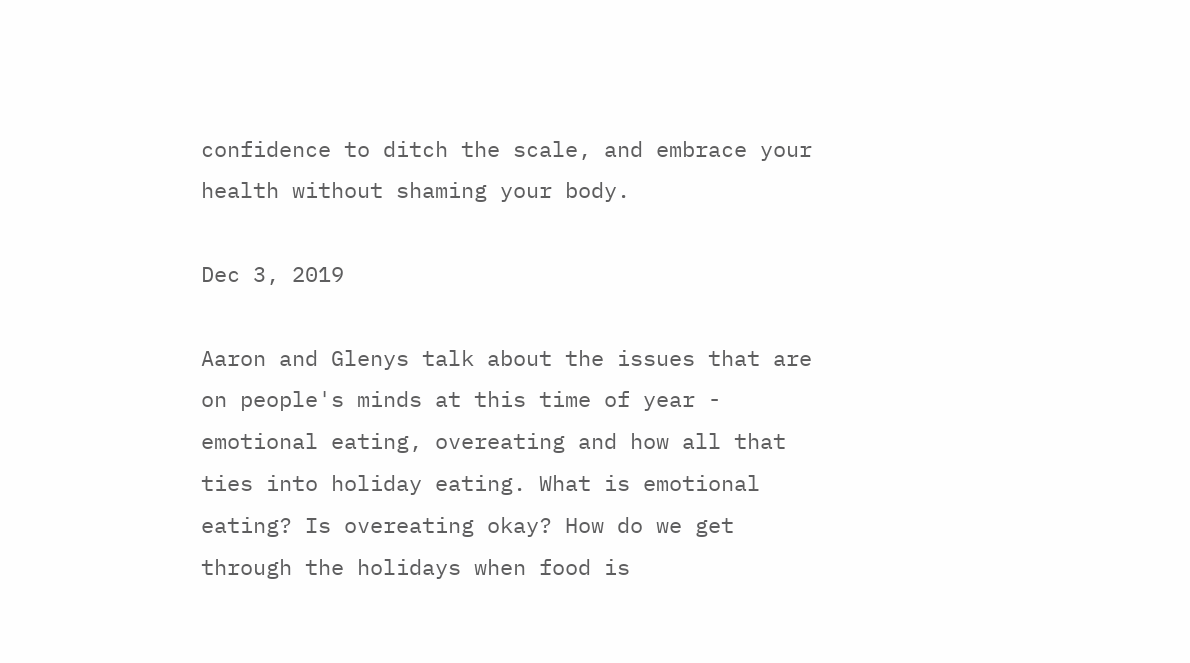confidence to ditch the scale, and embrace your health without shaming your body.

Dec 3, 2019

Aaron and Glenys talk about the issues that are on people's minds at this time of year - emotional eating, overeating and how all that ties into holiday eating. What is emotional eating? Is overeating okay? How do we get through the holidays when food is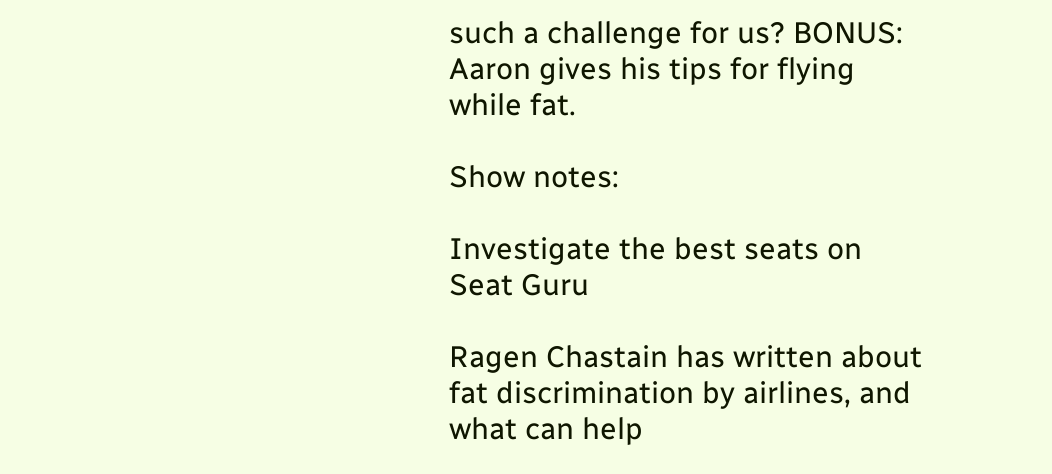such a challenge for us? BONUS: Aaron gives his tips for flying while fat.

Show notes:

Investigate the best seats on Seat Guru

Ragen Chastain has written about fat discrimination by airlines, and what can help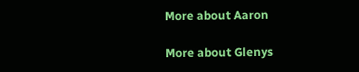More about Aaron

More about Glenys